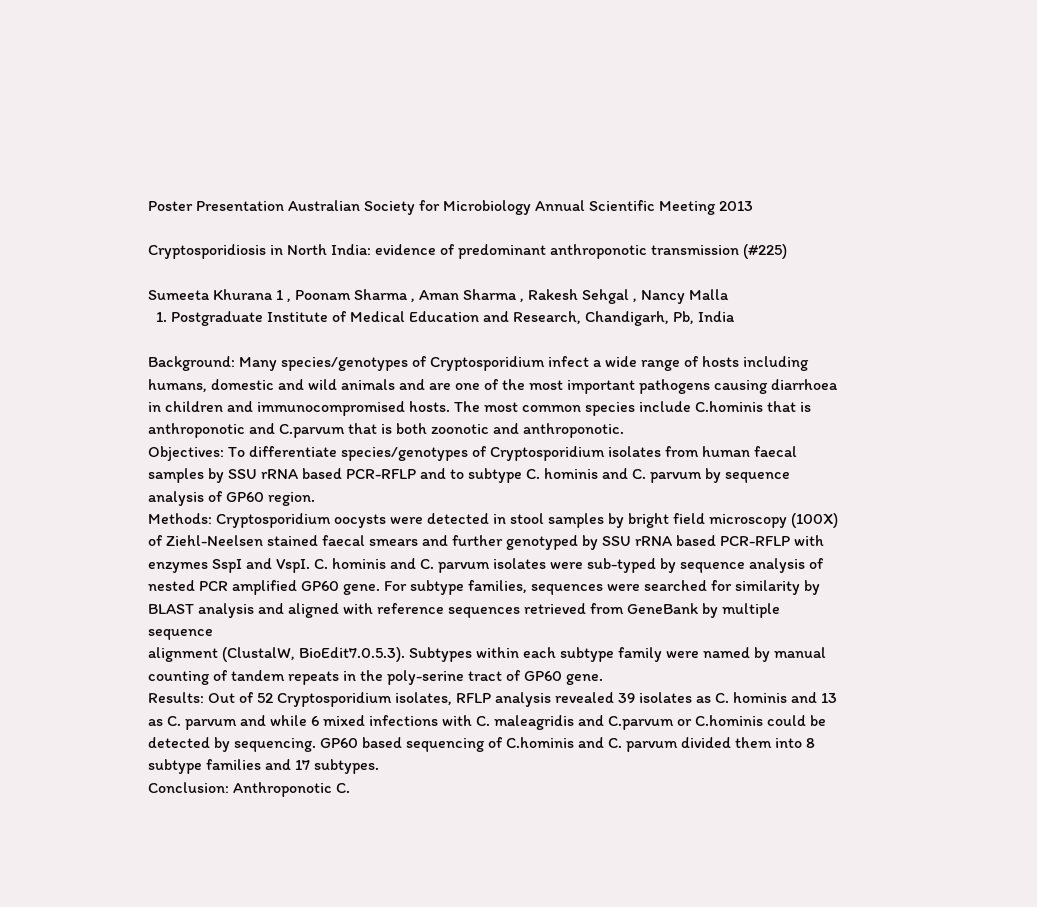Poster Presentation Australian Society for Microbiology Annual Scientific Meeting 2013

Cryptosporidiosis in North India: evidence of predominant anthroponotic transmission (#225)

Sumeeta Khurana 1 , Poonam Sharma , Aman Sharma , Rakesh Sehgal , Nancy Malla
  1. Postgraduate Institute of Medical Education and Research, Chandigarh, Pb, India

Background: Many species/genotypes of Cryptosporidium infect a wide range of hosts including humans, domestic and wild animals and are one of the most important pathogens causing diarrhoea in children and immunocompromised hosts. The most common species include C.hominis that is anthroponotic and C.parvum that is both zoonotic and anthroponotic.
Objectives: To differentiate species/genotypes of Cryptosporidium isolates from human faecal samples by SSU rRNA based PCR-RFLP and to subtype C. hominis and C. parvum by sequence analysis of GP60 region.
Methods: Cryptosporidium oocysts were detected in stool samples by bright field microscopy (100X) of Ziehl-Neelsen stained faecal smears and further genotyped by SSU rRNA based PCR-RFLP with enzymes SspI and VspI. C. hominis and C. parvum isolates were sub-typed by sequence analysis of nested PCR amplified GP60 gene. For subtype families, sequences were searched for similarity by BLAST analysis and aligned with reference sequences retrieved from GeneBank by multiple sequence
alignment (ClustalW, BioEdit7.0.5.3). Subtypes within each subtype family were named by manual counting of tandem repeats in the poly-serine tract of GP60 gene.
Results: Out of 52 Cryptosporidium isolates, RFLP analysis revealed 39 isolates as C. hominis and 13 as C. parvum and while 6 mixed infections with C. maleagridis and C.parvum or C.hominis could be detected by sequencing. GP60 based sequencing of C.hominis and C. parvum divided them into 8 subtype families and 17 subtypes.
Conclusion: Anthroponotic C.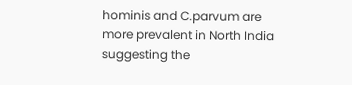hominis and C.parvum are more prevalent in North India suggesting the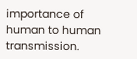importance of human to human transmission.